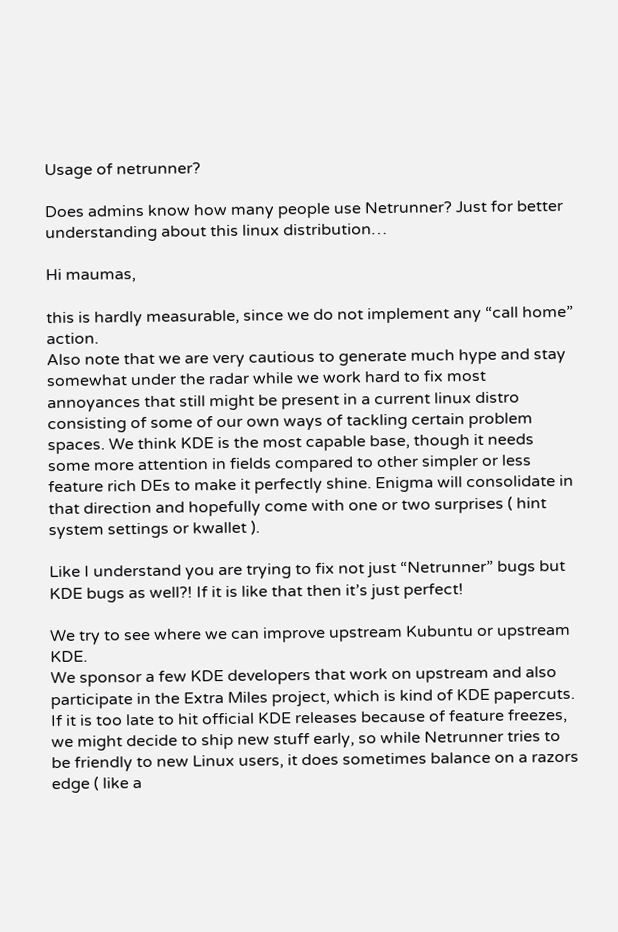Usage of netrunner?

Does admins know how many people use Netrunner? Just for better understanding about this linux distribution…

Hi maumas,

this is hardly measurable, since we do not implement any “call home” action.
Also note that we are very cautious to generate much hype and stay somewhat under the radar while we work hard to fix most annoyances that still might be present in a current linux distro consisting of some of our own ways of tackling certain problem spaces. We think KDE is the most capable base, though it needs some more attention in fields compared to other simpler or less feature rich DEs to make it perfectly shine. Enigma will consolidate in that direction and hopefully come with one or two surprises ( hint system settings or kwallet ).

Like I understand you are trying to fix not just “Netrunner” bugs but KDE bugs as well?! If it is like that then it’s just perfect!

We try to see where we can improve upstream Kubuntu or upstream KDE.
We sponsor a few KDE developers that work on upstream and also participate in the Extra Miles project, which is kind of KDE papercuts.
If it is too late to hit official KDE releases because of feature freezes, we might decide to ship new stuff early, so while Netrunner tries to be friendly to new Linux users, it does sometimes balance on a razors edge ( like a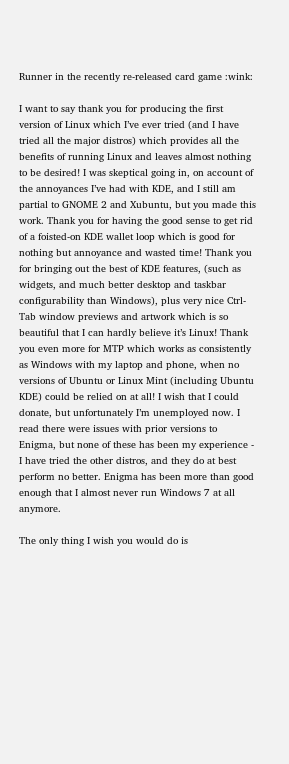Runner in the recently re-released card game :wink:

I want to say thank you for producing the first version of Linux which I’ve ever tried (and I have tried all the major distros) which provides all the benefits of running Linux and leaves almost nothing to be desired! I was skeptical going in, on account of the annoyances I’ve had with KDE, and I still am partial to GNOME 2 and Xubuntu, but you made this work. Thank you for having the good sense to get rid of a foisted-on KDE wallet loop which is good for nothing but annoyance and wasted time! Thank you for bringing out the best of KDE features, (such as widgets, and much better desktop and taskbar configurability than Windows), plus very nice Ctrl-Tab window previews and artwork which is so beautiful that I can hardly believe it’s Linux! Thank you even more for MTP which works as consistently as Windows with my laptop and phone, when no versions of Ubuntu or Linux Mint (including Ubuntu KDE) could be relied on at all! I wish that I could donate, but unfortunately I’m unemployed now. I read there were issues with prior versions to Enigma, but none of these has been my experience - I have tried the other distros, and they do at best perform no better. Enigma has been more than good enough that I almost never run Windows 7 at all anymore.

The only thing I wish you would do is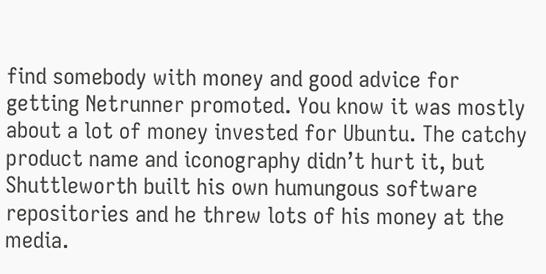find somebody with money and good advice for getting Netrunner promoted. You know it was mostly about a lot of money invested for Ubuntu. The catchy product name and iconography didn’t hurt it, but Shuttleworth built his own humungous software repositories and he threw lots of his money at the media.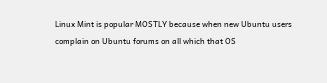Linux Mint is popular MOSTLY because when new Ubuntu users complain on Ubuntu forums on all which that OS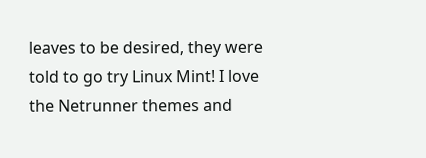leaves to be desired, they were told to go try Linux Mint! I love the Netrunner themes and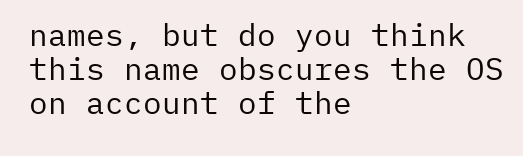names, but do you think this name obscures the OS on account of the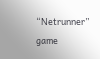“Netrunner” game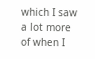which I saw a lot more of when I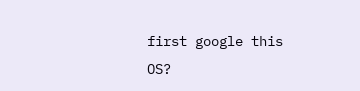first google this OS?